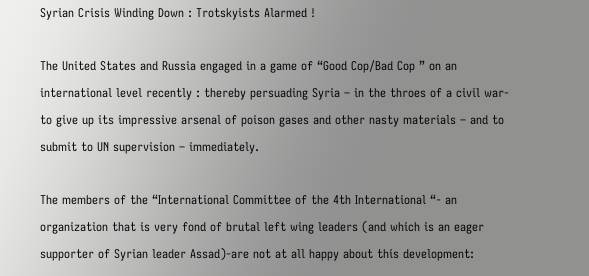Syrian Crisis Winding Down : Trotskyists Alarmed !

The United States and Russia engaged in a game of “Good Cop/Bad Cop ” on an international level recently : thereby persuading Syria – in the throes of a civil war- to give up its impressive arsenal of poison gases and other nasty materials – and to submit to UN supervision – immediately.

The members of the “International Committee of the 4th International “- an organization that is very fond of brutal left wing leaders (and which is an eager supporter of Syrian leader Assad)-are not at all happy about this development: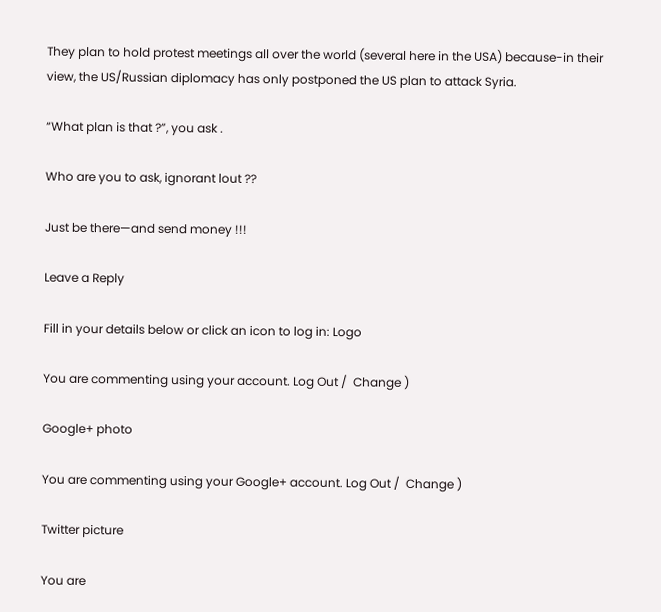They plan to hold protest meetings all over the world (several here in the USA) because-in their view, the US/Russian diplomacy has only postponed the US plan to attack Syria.

“What plan is that ?”, you ask .

Who are you to ask, ignorant lout ??

Just be there—and send money !!!

Leave a Reply

Fill in your details below or click an icon to log in: Logo

You are commenting using your account. Log Out /  Change )

Google+ photo

You are commenting using your Google+ account. Log Out /  Change )

Twitter picture

You are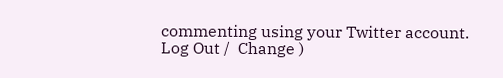commenting using your Twitter account. Log Out /  Change )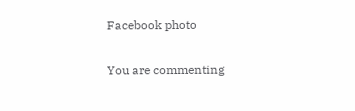Facebook photo

You are commenting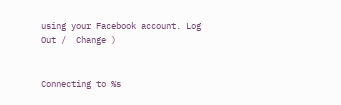using your Facebook account. Log Out /  Change )


Connecting to %s